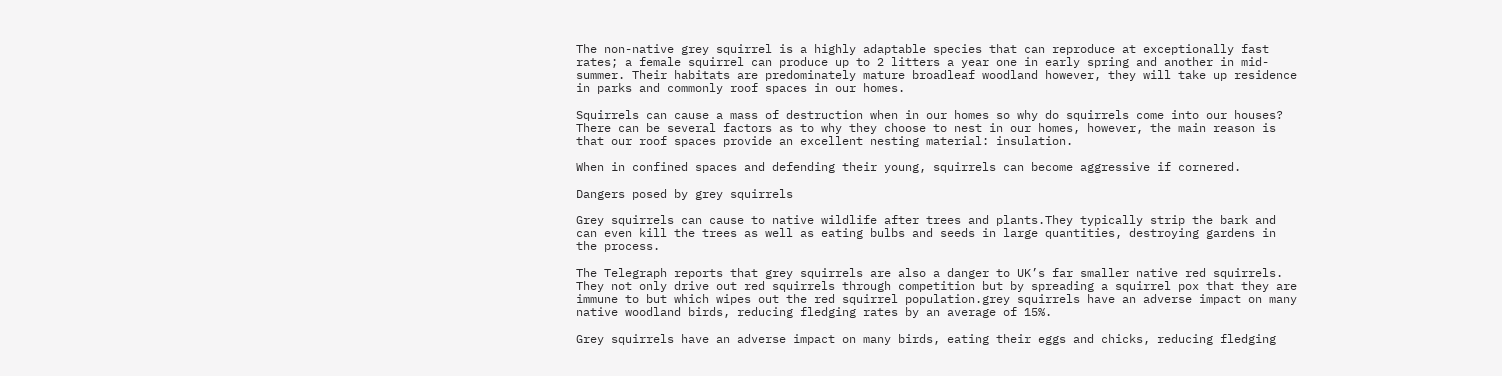The non-native grey squirrel is a highly adaptable species that can reproduce at exceptionally fast rates; a female squirrel can produce up to 2 litters a year one in early spring and another in mid-summer. Their habitats are predominately mature broadleaf woodland however, they will take up residence in parks and commonly roof spaces in our homes.

Squirrels can cause a mass of destruction when in our homes so why do squirrels come into our houses? There can be several factors as to why they choose to nest in our homes, however, the main reason is that our roof spaces provide an excellent nesting material: insulation.

When in confined spaces and defending their young, squirrels can become aggressive if cornered.

Dangers posed by grey squirrels

Grey squirrels can cause to native wildlife after trees and plants.They typically strip the bark and can even kill the trees as well as eating bulbs and seeds in large quantities, destroying gardens in the process.

The Telegraph reports that grey squirrels are also a danger to UK’s far smaller native red squirrels. They not only drive out red squirrels through competition but by spreading a squirrel pox that they are immune to but which wipes out the red squirrel population.grey squirrels have an adverse impact on many native woodland birds, reducing fledging rates by an average of 15%.

Grey squirrels have an adverse impact on many birds, eating their eggs and chicks, reducing fledging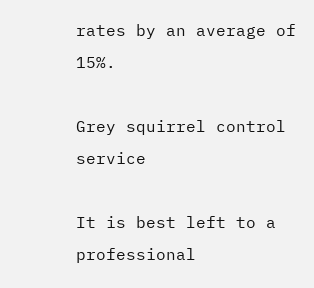rates by an average of 15%.

Grey squirrel control service

It is best left to a professional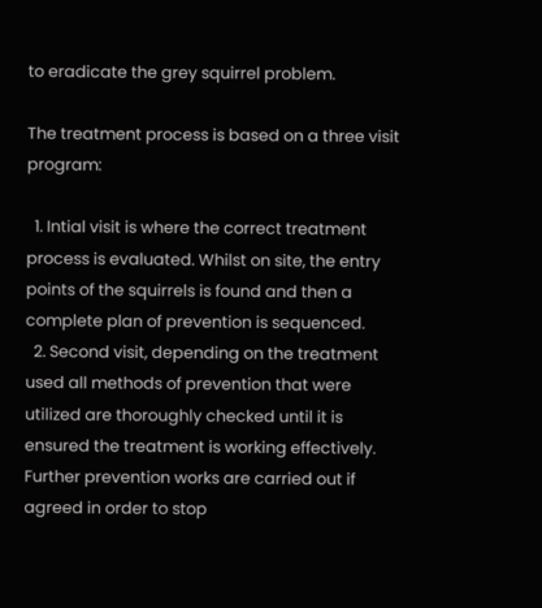to eradicate the grey squirrel problem.

The treatment process is based on a three visit program:

  1. Intial visit is where the correct treatment process is evaluated. Whilst on site, the entry points of the squirrels is found and then a complete plan of prevention is sequenced.
  2. Second visit, depending on the treatment used all methods of prevention that were utilized are thoroughly checked until it is ensured the treatment is working effectively. Further prevention works are carried out if agreed in order to stop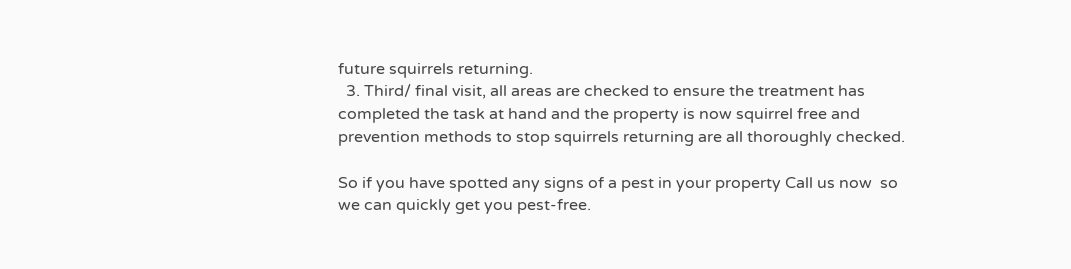future squirrels returning.
  3. Third/ final visit, all areas are checked to ensure the treatment has completed the task at hand and the property is now squirrel free and prevention methods to stop squirrels returning are all thoroughly checked.

So if you have spotted any signs of a pest in your property Call us now  so we can quickly get you pest-free.